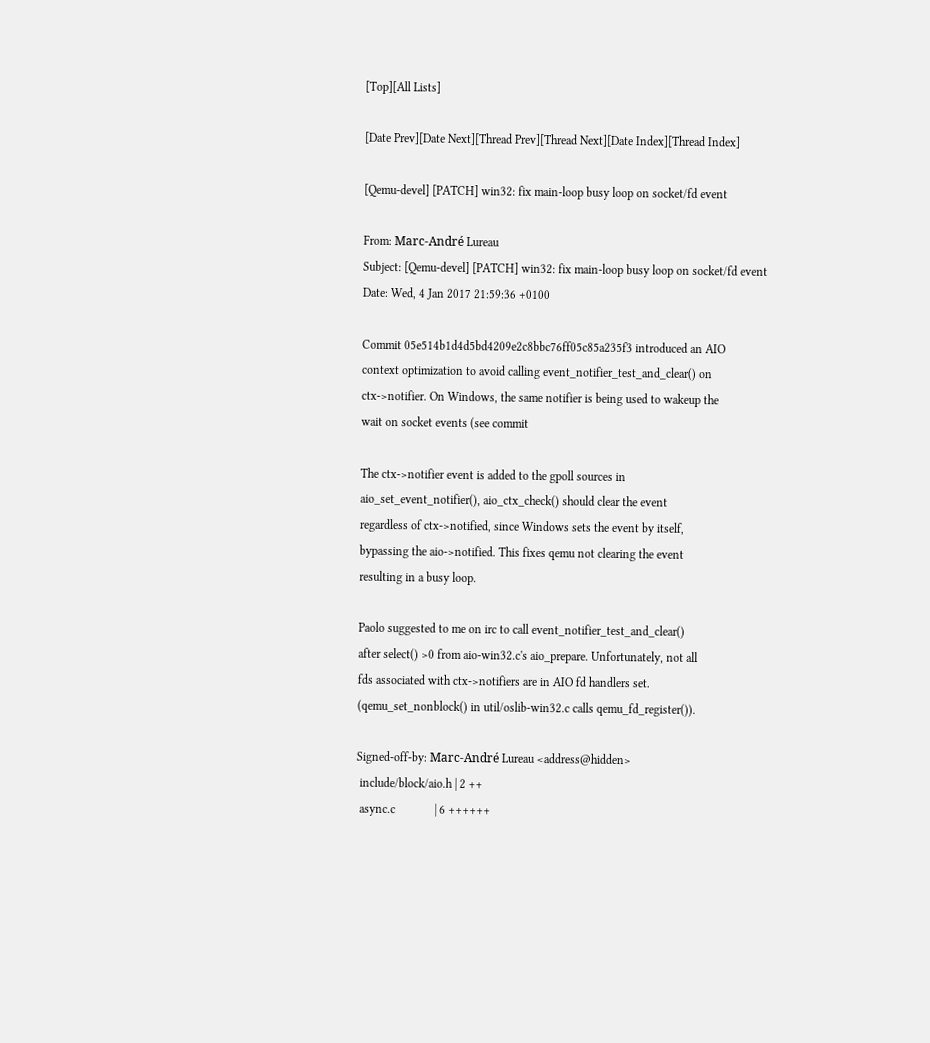[Top][All Lists]

[Date Prev][Date Next][Thread Prev][Thread Next][Date Index][Thread Index]

[Qemu-devel] [PATCH] win32: fix main-loop busy loop on socket/fd event

From: Marc-André Lureau
Subject: [Qemu-devel] [PATCH] win32: fix main-loop busy loop on socket/fd event
Date: Wed, 4 Jan 2017 21:59:36 +0100

Commit 05e514b1d4d5bd4209e2c8bbc76ff05c85a235f3 introduced an AIO
context optimization to avoid calling event_notifier_test_and_clear() on
ctx->notifier. On Windows, the same notifier is being used to wakeup the
wait on socket events (see commit

The ctx->notifier event is added to the gpoll sources in
aio_set_event_notifier(), aio_ctx_check() should clear the event
regardless of ctx->notified, since Windows sets the event by itself,
bypassing the aio->notified. This fixes qemu not clearing the event
resulting in a busy loop.

Paolo suggested to me on irc to call event_notifier_test_and_clear()
after select() >0 from aio-win32.c's aio_prepare. Unfortunately, not all
fds associated with ctx->notifiers are in AIO fd handlers set.
(qemu_set_nonblock() in util/oslib-win32.c calls qemu_fd_register()).

Signed-off-by: Marc-André Lureau <address@hidden>
 include/block/aio.h | 2 ++
 async.c             | 6 ++++++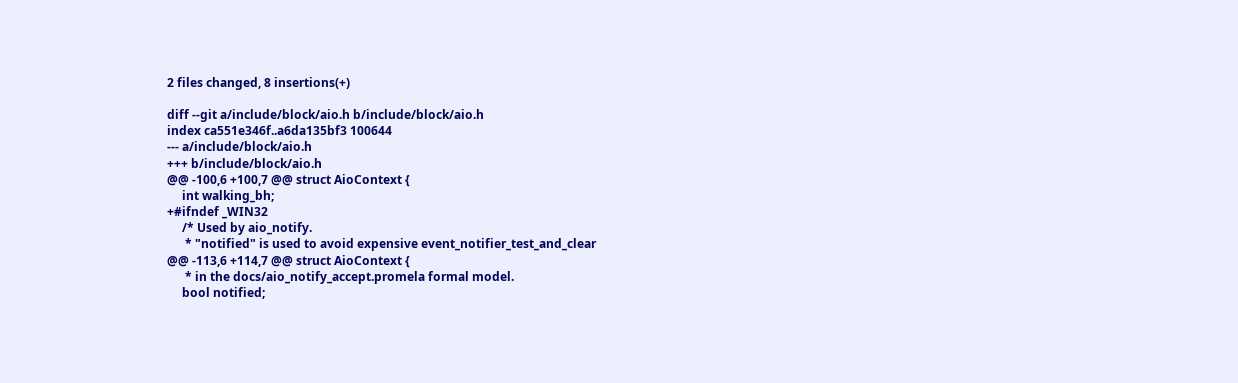2 files changed, 8 insertions(+)

diff --git a/include/block/aio.h b/include/block/aio.h
index ca551e346f..a6da135bf3 100644
--- a/include/block/aio.h
+++ b/include/block/aio.h
@@ -100,6 +100,7 @@ struct AioContext {
     int walking_bh;
+#ifndef _WIN32
     /* Used by aio_notify.
      * "notified" is used to avoid expensive event_notifier_test_and_clear
@@ -113,6 +114,7 @@ struct AioContext {
      * in the docs/aio_notify_accept.promela formal model.
     bool notified;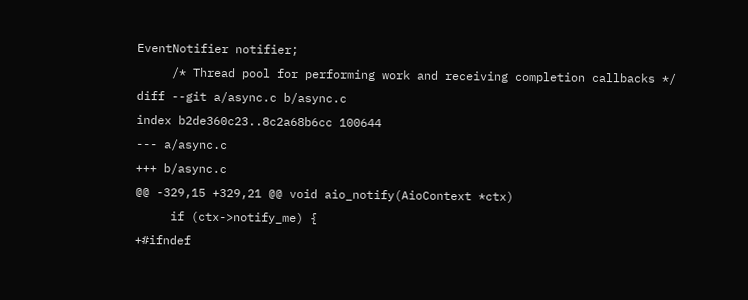EventNotifier notifier;
     /* Thread pool for performing work and receiving completion callbacks */
diff --git a/async.c b/async.c
index b2de360c23..8c2a68b6cc 100644
--- a/async.c
+++ b/async.c
@@ -329,15 +329,21 @@ void aio_notify(AioContext *ctx)
     if (ctx->notify_me) {
+#ifndef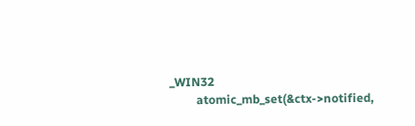_WIN32
         atomic_mb_set(&ctx->notified,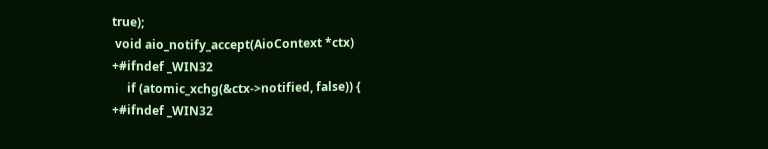true);
 void aio_notify_accept(AioContext *ctx)
+#ifndef _WIN32
     if (atomic_xchg(&ctx->notified, false)) {
+#ifndef _WIN32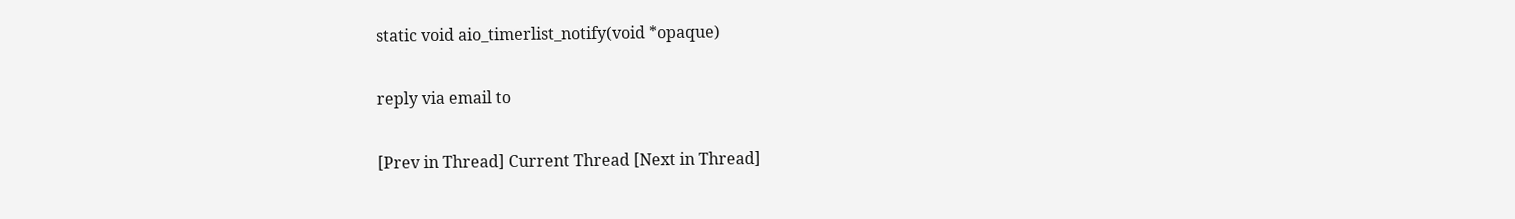static void aio_timerlist_notify(void *opaque)

reply via email to

[Prev in Thread] Current Thread [Next in Thread]